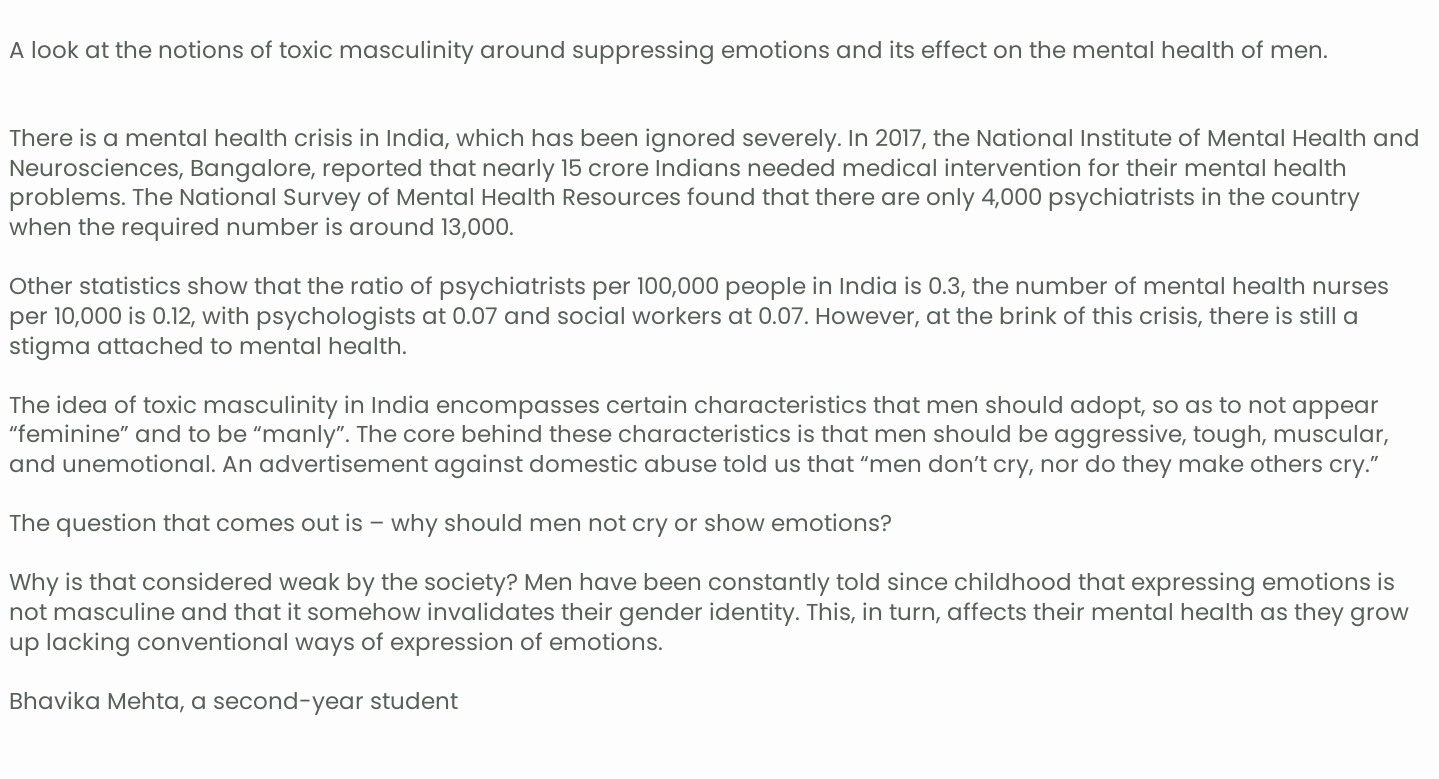A look at the notions of toxic masculinity around suppressing emotions and its effect on the mental health of men.


There is a mental health crisis in India, which has been ignored severely. In 2017, the National Institute of Mental Health and Neurosciences, Bangalore, reported that nearly 15 crore Indians needed medical intervention for their mental health problems. The National Survey of Mental Health Resources found that there are only 4,000 psychiatrists in the country when the required number is around 13,000.

Other statistics show that the ratio of psychiatrists per 100,000 people in India is 0.3, the number of mental health nurses per 10,000 is 0.12, with psychologists at 0.07 and social workers at 0.07. However, at the brink of this crisis, there is still a stigma attached to mental health.

The idea of toxic masculinity in India encompasses certain characteristics that men should adopt, so as to not appear “feminine” and to be “manly”. The core behind these characteristics is that men should be aggressive, tough, muscular, and unemotional. An advertisement against domestic abuse told us that “men don’t cry, nor do they make others cry.”

The question that comes out is – why should men not cry or show emotions?

Why is that considered weak by the society? Men have been constantly told since childhood that expressing emotions is not masculine and that it somehow invalidates their gender identity. This, in turn, affects their mental health as they grow up lacking conventional ways of expression of emotions.

Bhavika Mehta, a second-year student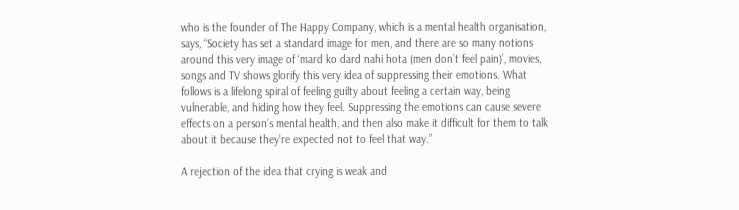who is the founder of The Happy Company, which is a mental health organisation, says, “Society has set a standard image for men, and there are so many notions around this very image of ‘mard ko dard nahi hota (men don’t feel pain)’, movies, songs and TV shows glorify this very idea of suppressing their emotions. What follows is a lifelong spiral of feeling guilty about feeling a certain way, being vulnerable, and hiding how they feel. Suppressing the emotions can cause severe effects on a person’s mental health, and then also make it difficult for them to talk about it because they’re expected not to feel that way.”

A rejection of the idea that crying is weak and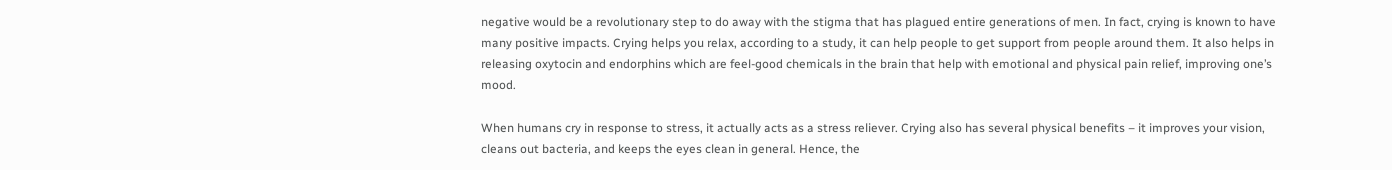negative would be a revolutionary step to do away with the stigma that has plagued entire generations of men. In fact, crying is known to have many positive impacts. Crying helps you relax, according to a study, it can help people to get support from people around them. It also helps in releasing oxytocin and endorphins which are feel-good chemicals in the brain that help with emotional and physical pain relief, improving one’s mood.

When humans cry in response to stress, it actually acts as a stress reliever. Crying also has several physical benefits – it improves your vision, cleans out bacteria, and keeps the eyes clean in general. Hence, the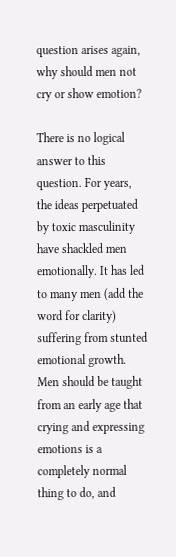question arises again, why should men not cry or show emotion?

There is no logical answer to this question. For years, the ideas perpetuated by toxic masculinity have shackled men emotionally. It has led to many men (add the word for clarity) suffering from stunted emotional growth. Men should be taught from an early age that crying and expressing emotions is a completely normal thing to do, and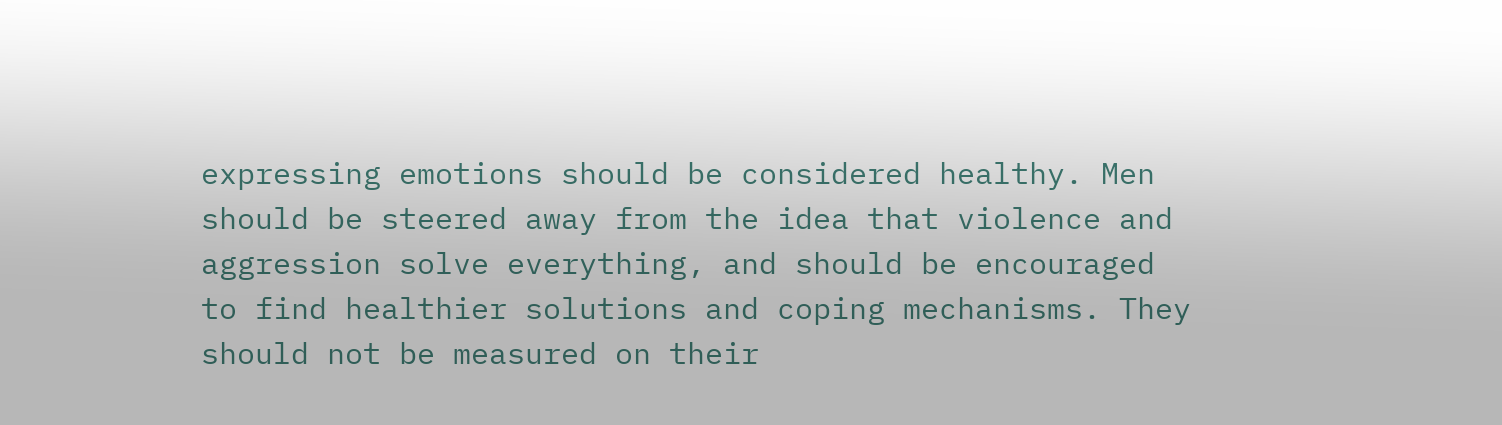expressing emotions should be considered healthy. Men should be steered away from the idea that violence and aggression solve everything, and should be encouraged to find healthier solutions and coping mechanisms. They should not be measured on their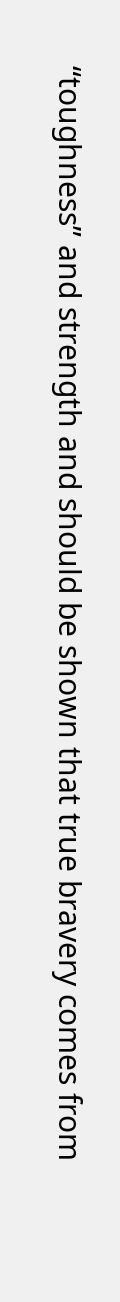“toughness” and strength and should be shown that true bravery comes from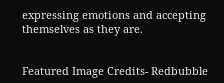expressing emotions and accepting themselves as they are.


Featured Image Credits- Redbubble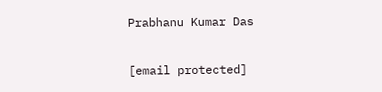Prabhanu Kumar Das

[email protected]